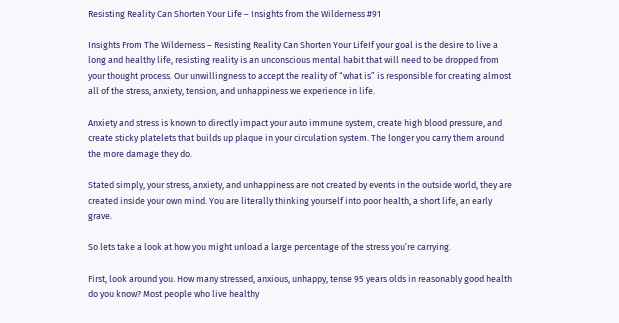Resisting Reality Can Shorten Your Life – Insights from the Wilderness #91

Insights From The Wilderness – Resisting Reality Can Shorten Your LifeIf your goal is the desire to live a long and healthy life, resisting reality is an unconscious mental habit that will need to be dropped from your thought process. Our unwillingness to accept the reality of “what is” is responsible for creating almost all of the stress, anxiety, tension, and unhappiness we experience in life.

Anxiety and stress is known to directly impact your auto immune system, create high blood pressure, and create sticky platelets that builds up plaque in your circulation system. The longer you carry them around the more damage they do.

Stated simply, your stress, anxiety, and unhappiness are not created by events in the outside world, they are created inside your own mind. You are literally thinking yourself into poor health, a short life, an early grave.

So lets take a look at how you might unload a large percentage of the stress you’re carrying.

First, look around you. How many stressed, anxious, unhappy, tense 95 years olds in reasonably good health do you know? Most people who live healthy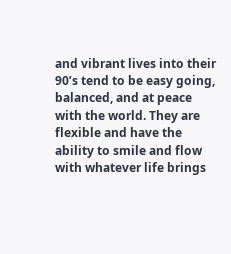and vibrant lives into their 90’s tend to be easy going, balanced, and at peace with the world. They are flexible and have the ability to smile and flow with whatever life brings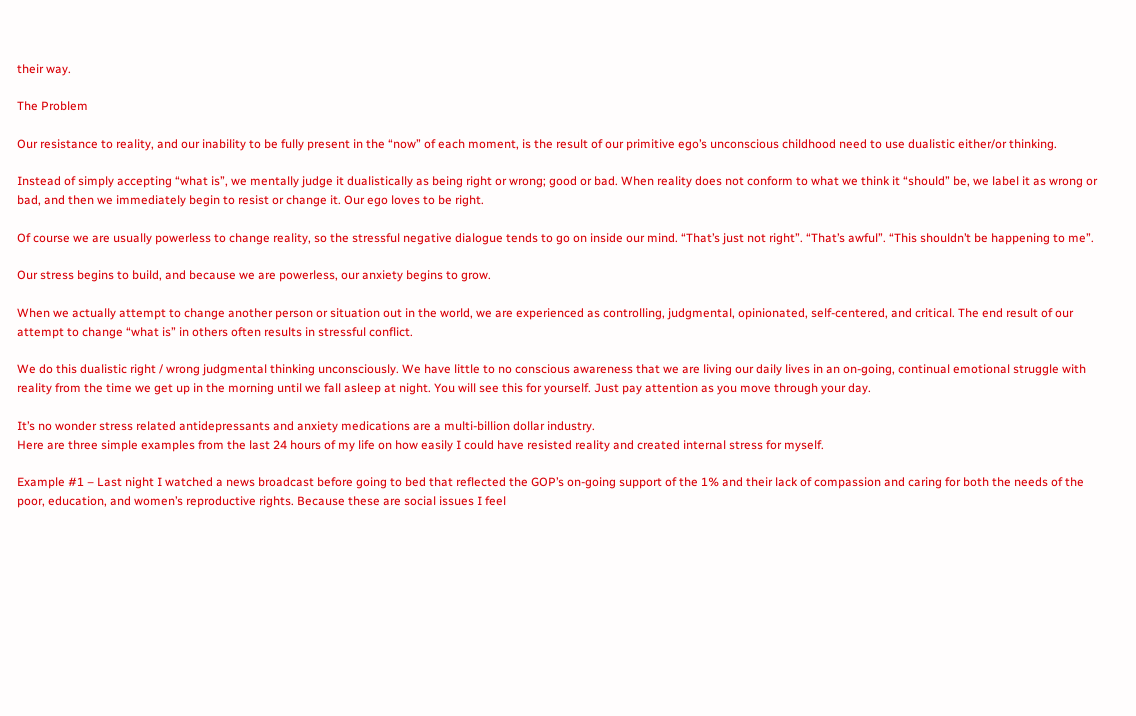their way.

The Problem

Our resistance to reality, and our inability to be fully present in the “now” of each moment, is the result of our primitive ego’s unconscious childhood need to use dualistic either/or thinking.

Instead of simply accepting “what is”, we mentally judge it dualistically as being right or wrong; good or bad. When reality does not conform to what we think it “should” be, we label it as wrong or bad, and then we immediately begin to resist or change it. Our ego loves to be right.

Of course we are usually powerless to change reality, so the stressful negative dialogue tends to go on inside our mind. “That’s just not right”. “That’s awful”. “This shouldn’t be happening to me”.

Our stress begins to build, and because we are powerless, our anxiety begins to grow.

When we actually attempt to change another person or situation out in the world, we are experienced as controlling, judgmental, opinionated, self-centered, and critical. The end result of our attempt to change “what is” in others often results in stressful conflict.

We do this dualistic right / wrong judgmental thinking unconsciously. We have little to no conscious awareness that we are living our daily lives in an on-going, continual emotional struggle with reality from the time we get up in the morning until we fall asleep at night. You will see this for yourself. Just pay attention as you move through your day.

It’s no wonder stress related antidepressants and anxiety medications are a multi-billion dollar industry.
Here are three simple examples from the last 24 hours of my life on how easily I could have resisted reality and created internal stress for myself.

Example #1 – Last night I watched a news broadcast before going to bed that reflected the GOP’s on-going support of the 1% and their lack of compassion and caring for both the needs of the poor, education, and women’s reproductive rights. Because these are social issues I feel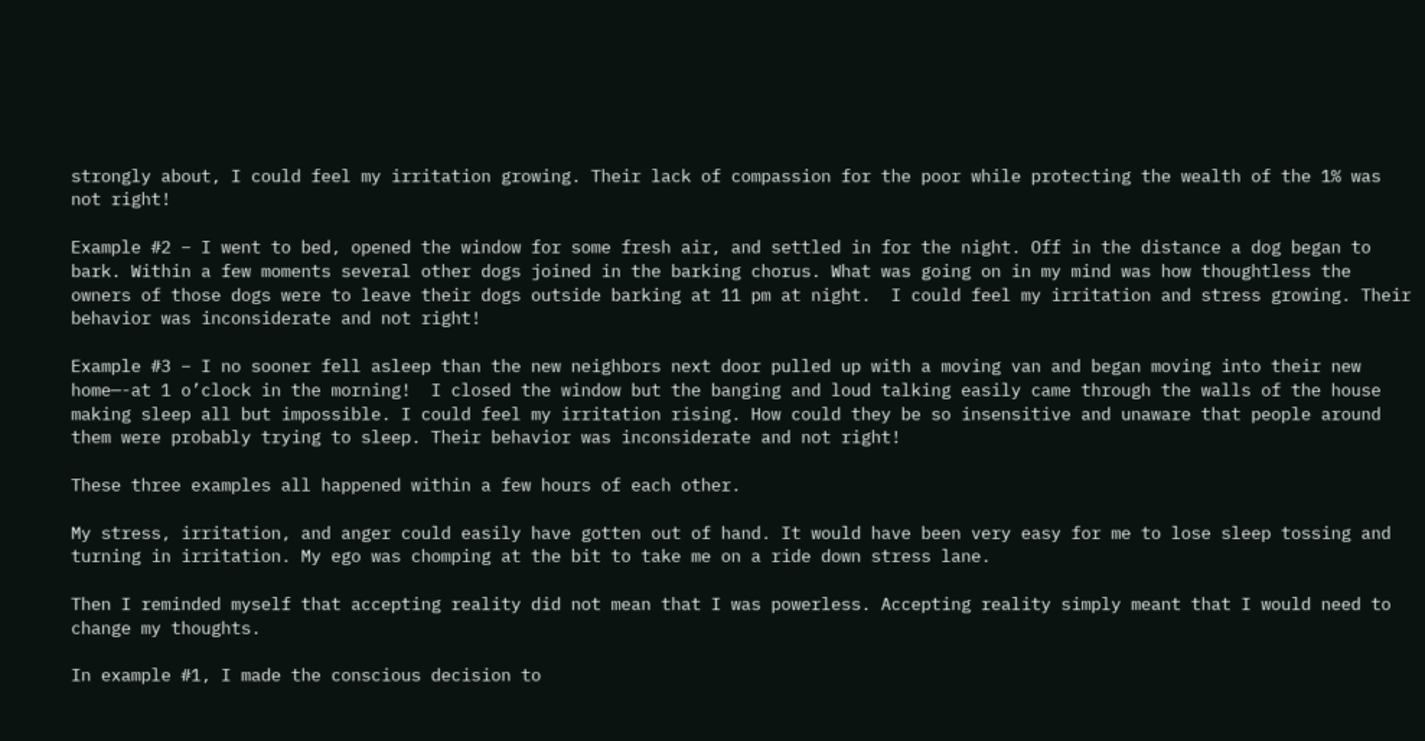strongly about, I could feel my irritation growing. Their lack of compassion for the poor while protecting the wealth of the 1% was not right!

Example #2 – I went to bed, opened the window for some fresh air, and settled in for the night. Off in the distance a dog began to bark. Within a few moments several other dogs joined in the barking chorus. What was going on in my mind was how thoughtless the owners of those dogs were to leave their dogs outside barking at 11 pm at night.  I could feel my irritation and stress growing. Their behavior was inconsiderate and not right!

Example #3 – I no sooner fell asleep than the new neighbors next door pulled up with a moving van and began moving into their new home—-at 1 o’clock in the morning!  I closed the window but the banging and loud talking easily came through the walls of the house making sleep all but impossible. I could feel my irritation rising. How could they be so insensitive and unaware that people around them were probably trying to sleep. Their behavior was inconsiderate and not right!

These three examples all happened within a few hours of each other.

My stress, irritation, and anger could easily have gotten out of hand. It would have been very easy for me to lose sleep tossing and turning in irritation. My ego was chomping at the bit to take me on a ride down stress lane.

Then I reminded myself that accepting reality did not mean that I was powerless. Accepting reality simply meant that I would need to change my thoughts.

In example #1, I made the conscious decision to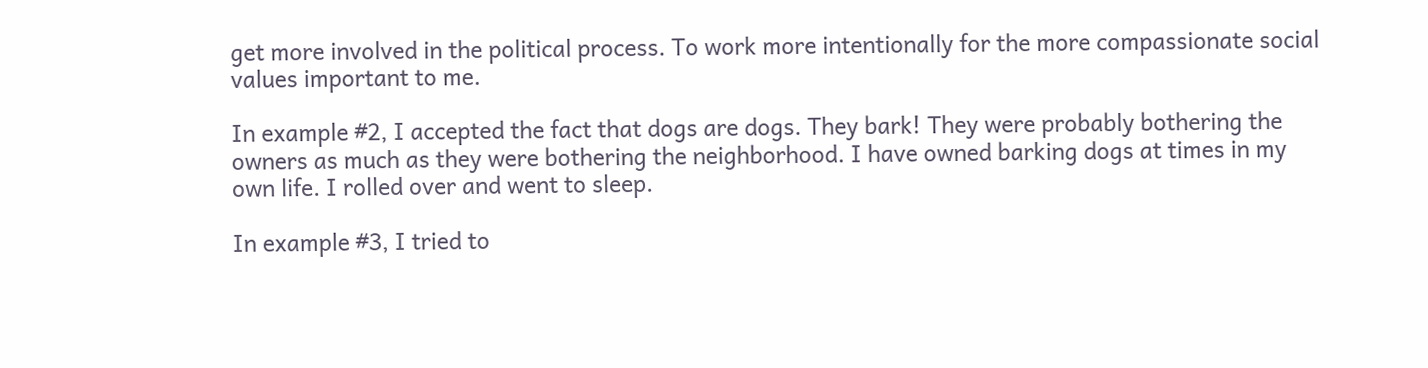get more involved in the political process. To work more intentionally for the more compassionate social values important to me.

In example #2, I accepted the fact that dogs are dogs. They bark! They were probably bothering the owners as much as they were bothering the neighborhood. I have owned barking dogs at times in my own life. I rolled over and went to sleep.

In example #3, I tried to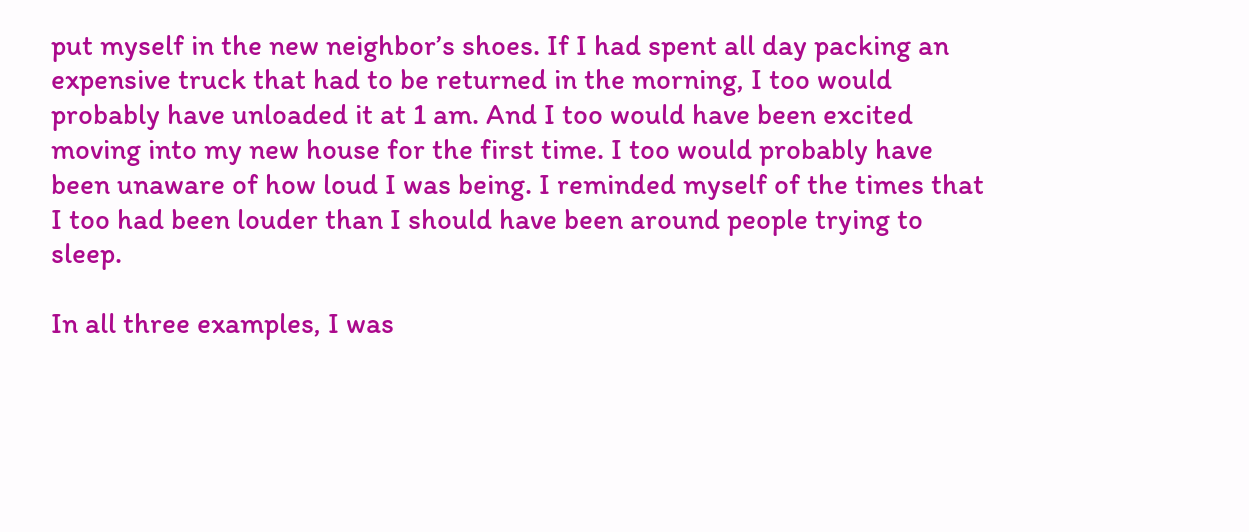put myself in the new neighbor’s shoes. If I had spent all day packing an expensive truck that had to be returned in the morning, I too would probably have unloaded it at 1 am. And I too would have been excited moving into my new house for the first time. I too would probably have been unaware of how loud I was being. I reminded myself of the times that I too had been louder than I should have been around people trying to sleep.

In all three examples, I was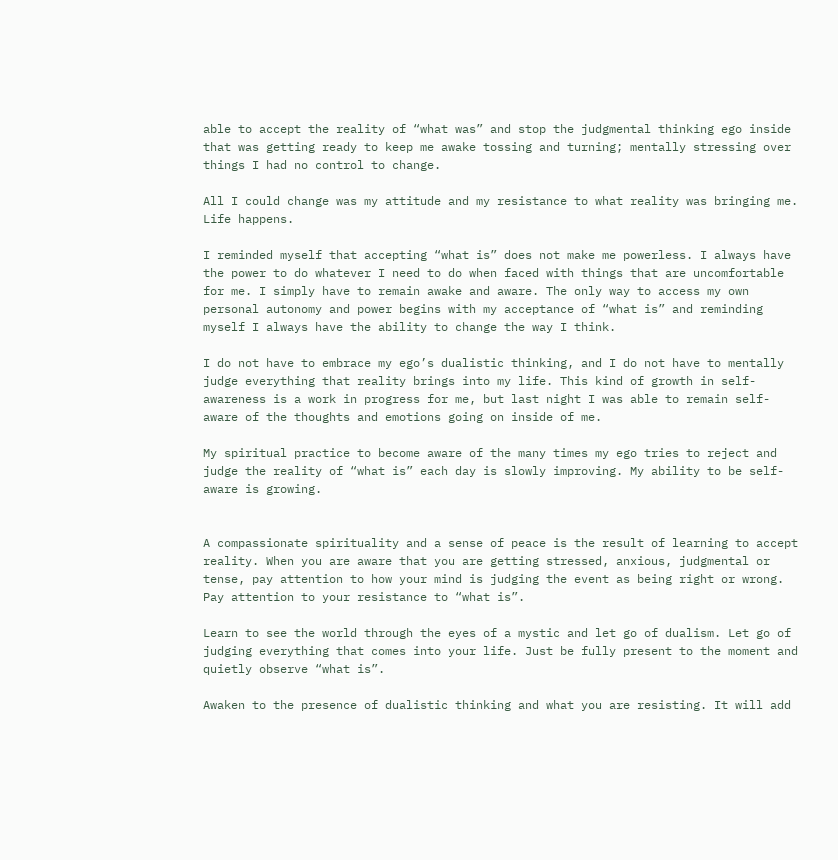able to accept the reality of “what was” and stop the judgmental thinking ego inside that was getting ready to keep me awake tossing and turning; mentally stressing over things I had no control to change.

All I could change was my attitude and my resistance to what reality was bringing me. Life happens.

I reminded myself that accepting “what is” does not make me powerless. I always have the power to do whatever I need to do when faced with things that are uncomfortable for me. I simply have to remain awake and aware. The only way to access my own personal autonomy and power begins with my acceptance of “what is” and reminding myself I always have the ability to change the way I think.

I do not have to embrace my ego’s dualistic thinking, and I do not have to mentally judge everything that reality brings into my life. This kind of growth in self-awareness is a work in progress for me, but last night I was able to remain self-aware of the thoughts and emotions going on inside of me.

My spiritual practice to become aware of the many times my ego tries to reject and judge the reality of “what is” each day is slowly improving. My ability to be self-aware is growing.


A compassionate spirituality and a sense of peace is the result of learning to accept reality. When you are aware that you are getting stressed, anxious, judgmental or tense, pay attention to how your mind is judging the event as being right or wrong. Pay attention to your resistance to “what is”.

Learn to see the world through the eyes of a mystic and let go of dualism. Let go of judging everything that comes into your life. Just be fully present to the moment and quietly observe “what is”.

Awaken to the presence of dualistic thinking and what you are resisting. It will add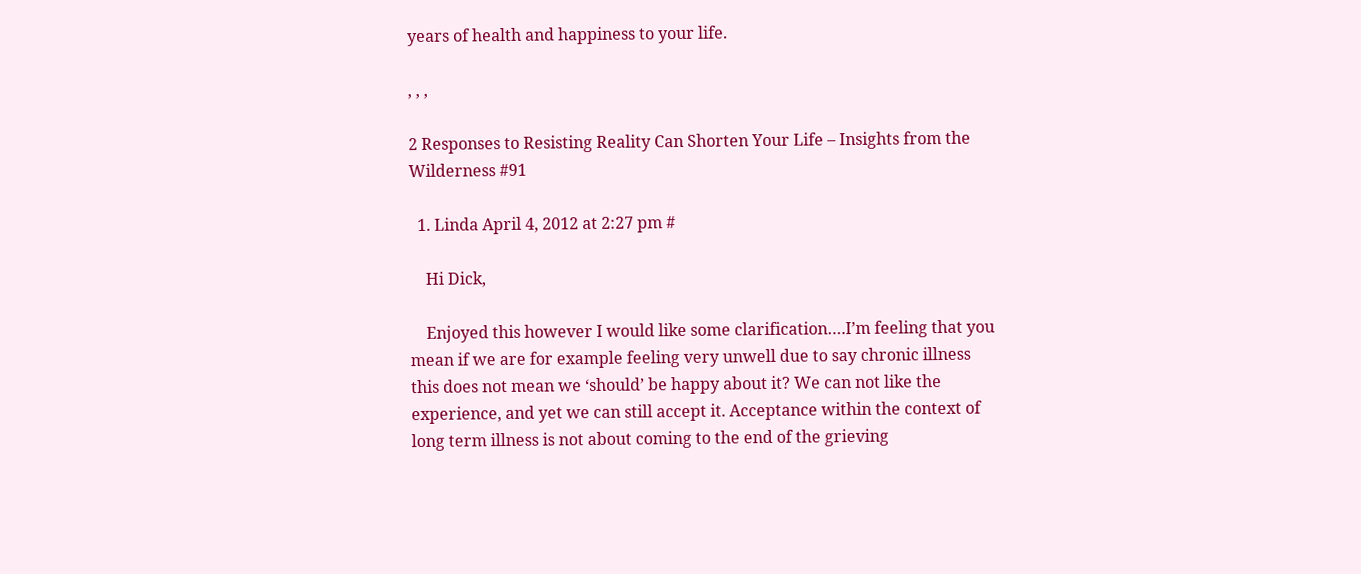years of health and happiness to your life.

, , ,

2 Responses to Resisting Reality Can Shorten Your Life – Insights from the Wilderness #91

  1. Linda April 4, 2012 at 2:27 pm #

    Hi Dick,

    Enjoyed this however I would like some clarification….I’m feeling that you mean if we are for example feeling very unwell due to say chronic illness this does not mean we ‘should’ be happy about it? We can not like the experience, and yet we can still accept it. Acceptance within the context of long term illness is not about coming to the end of the grieving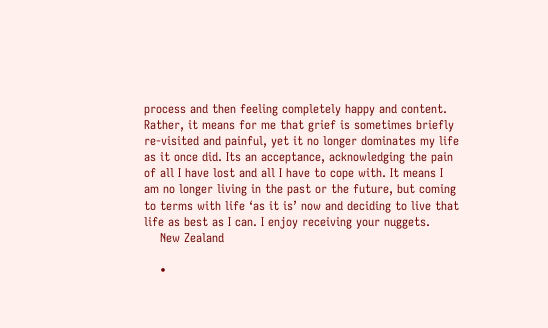process and then feeling completely happy and content. Rather, it means for me that grief is sometimes briefly re-visited and painful, yet it no longer dominates my life as it once did. Its an acceptance, acknowledging the pain of all I have lost and all I have to cope with. It means I am no longer living in the past or the future, but coming to terms with life ‘as it is’ now and deciding to live that life as best as I can. I enjoy receiving your nuggets.
    New Zealand

    •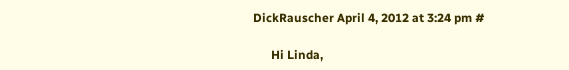DickRauscher April 4, 2012 at 3:24 pm #

      Hi Linda,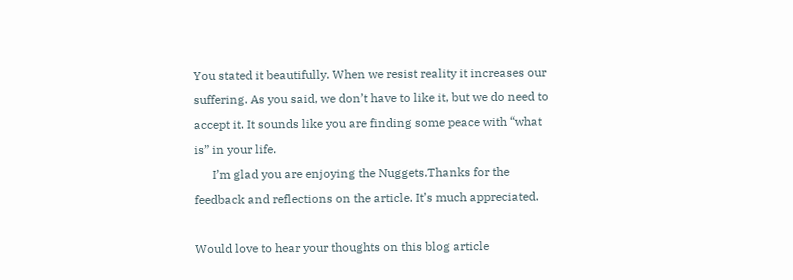You stated it beautifully. When we resist reality it increases our suffering. As you said, we don’t have to like it, but we do need to accept it. It sounds like you are finding some peace with “what is” in your life.
      I’m glad you are enjoying the Nuggets.Thanks for the feedback and reflections on the article. It’s much appreciated.

Would love to hear your thoughts on this blog article